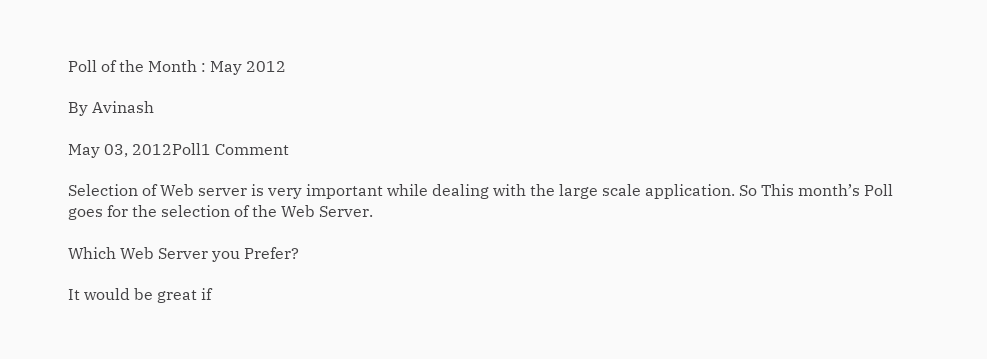Poll of the Month : May 2012

By Avinash

May 03, 2012Poll1 Comment

Selection of Web server is very important while dealing with the large scale application. So This month’s Poll goes for the selection of the Web Server.

Which Web Server you Prefer?

It would be great if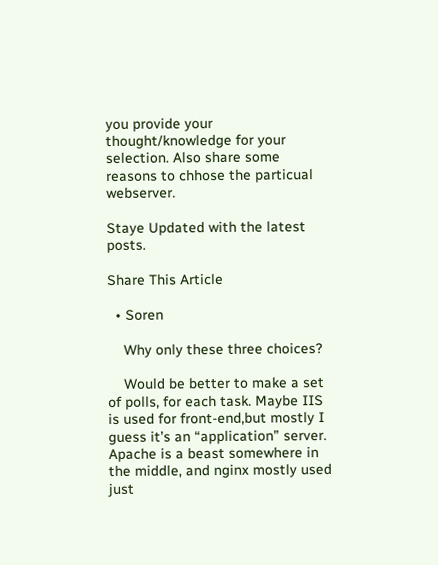you provide your thought/knowledge for your selection. Also share some reasons to chhose the particual webserver.

Staye Updated with the latest posts.

Share This Article

  • Soren

    Why only these three choices?

    Would be better to make a set of polls, for each task. Maybe IIS is used for front-end,but mostly I guess it’s an “application” server. Apache is a beast somewhere in the middle, and nginx mostly used just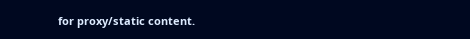for proxy/static content.